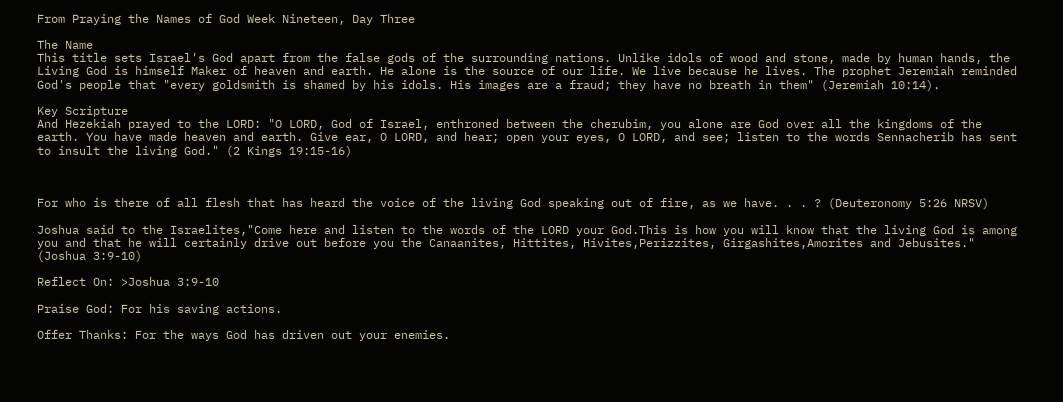From Praying the Names of God Week Nineteen, Day Three

The Name
This title sets Israel's God apart from the false gods of the surrounding nations. Unlike idols of wood and stone, made by human hands, the Living God is himself Maker of heaven and earth. He alone is the source of our life. We live because he lives. The prophet Jeremiah reminded God's people that "every goldsmith is shamed by his idols. His images are a fraud; they have no breath in them" (Jeremiah 10:14).

Key Scripture
And Hezekiah prayed to the LORD: "O LORD, God of Israel, enthroned between the cherubim, you alone are God over all the kingdoms of the earth. You have made heaven and earth. Give ear, O LORD, and hear; open your eyes, O LORD, and see; listen to the words Sennacherib has sent to insult the living God." (2 Kings 19:15-16)



For who is there of all flesh that has heard the voice of the living God speaking out of fire, as we have. . . ? (Deuteronomy 5:26 NRSV)

Joshua said to the Israelites,"Come here and listen to the words of the LORD your God.This is how you will know that the living God is among you and that he will certainly drive out before you the Canaanites, Hittites, Hivites,Perizzites, Girgashites,Amorites and Jebusites." (Joshua 3:9-10)

Reflect On: >Joshua 3:9-10

Praise God: For his saving actions.

Offer Thanks: For the ways God has driven out your enemies.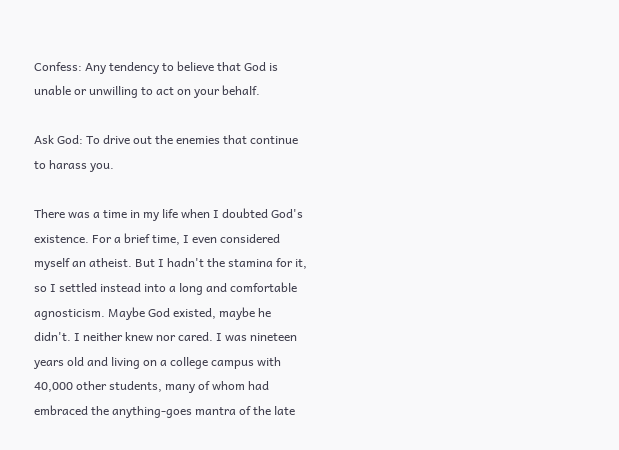Confess: Any tendency to believe that God is unable or unwilling to act on your behalf.

Ask God: To drive out the enemies that continue to harass you.

There was a time in my life when I doubted God's existence. For a brief time, I even considered myself an atheist. But I hadn't the stamina for it, so I settled instead into a long and comfortable agnosticism. Maybe God existed, maybe he didn't. I neither knew nor cared. I was nineteen years old and living on a college campus with 40,000 other students, many of whom had embraced the anything-goes mantra of the late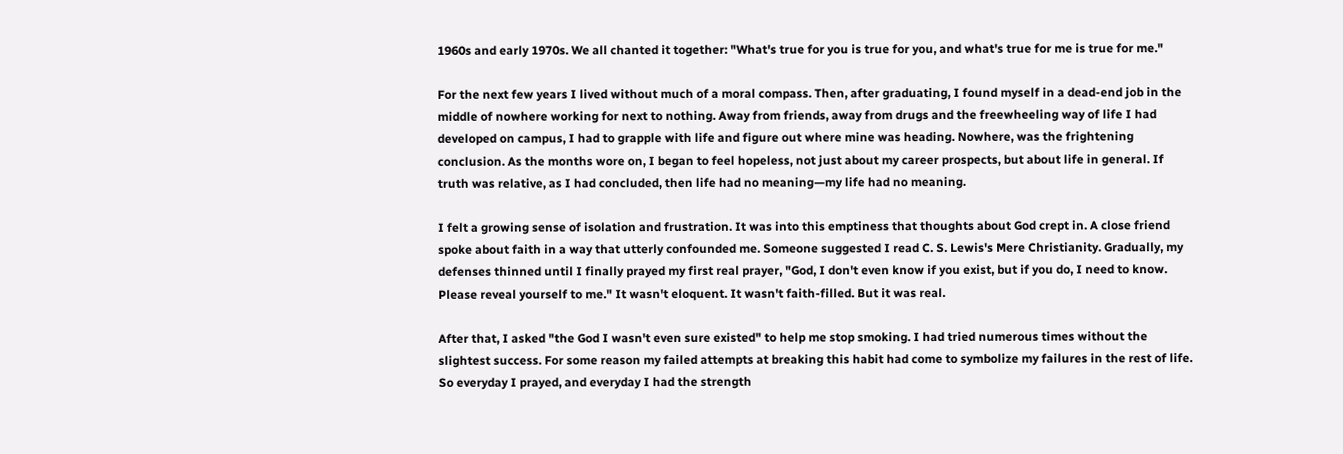1960s and early 1970s. We all chanted it together: "What's true for you is true for you, and what's true for me is true for me."

For the next few years I lived without much of a moral compass. Then, after graduating, I found myself in a dead-end job in the middle of nowhere working for next to nothing. Away from friends, away from drugs and the freewheeling way of life I had developed on campus, I had to grapple with life and figure out where mine was heading. Nowhere, was the frightening conclusion. As the months wore on, I began to feel hopeless, not just about my career prospects, but about life in general. If truth was relative, as I had concluded, then life had no meaning—my life had no meaning.

I felt a growing sense of isolation and frustration. It was into this emptiness that thoughts about God crept in. A close friend spoke about faith in a way that utterly confounded me. Someone suggested I read C. S. Lewis's Mere Christianity. Gradually, my defenses thinned until I finally prayed my first real prayer, "God, I don't even know if you exist, but if you do, I need to know. Please reveal yourself to me." It wasn't eloquent. It wasn't faith-filled. But it was real.

After that, I asked "the God I wasn't even sure existed" to help me stop smoking. I had tried numerous times without the slightest success. For some reason my failed attempts at breaking this habit had come to symbolize my failures in the rest of life. So everyday I prayed, and everyday I had the strength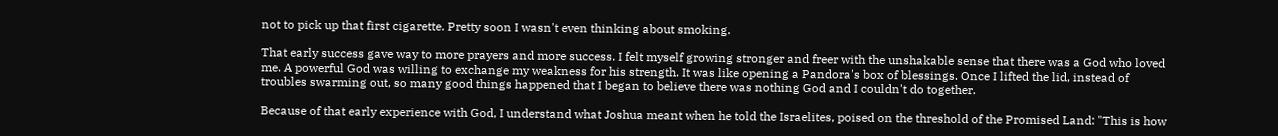not to pick up that first cigarette. Pretty soon I wasn't even thinking about smoking.

That early success gave way to more prayers and more success. I felt myself growing stronger and freer with the unshakable sense that there was a God who loved me. A powerful God was willing to exchange my weakness for his strength. It was like opening a Pandora's box of blessings. Once I lifted the lid, instead of troubles swarming out, so many good things happened that I began to believe there was nothing God and I couldn't do together.

Because of that early experience with God, I understand what Joshua meant when he told the Israelites, poised on the threshold of the Promised Land: "This is how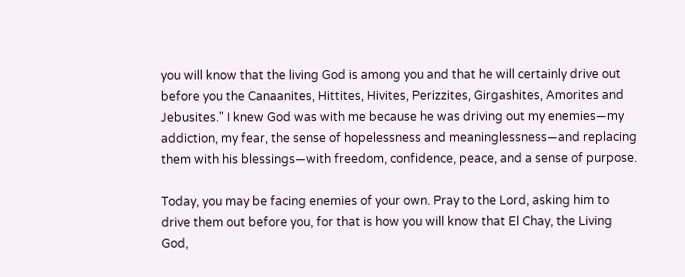you will know that the living God is among you and that he will certainly drive out before you the Canaanites, Hittites, Hivites, Perizzites, Girgashites, Amorites and Jebusites." I knew God was with me because he was driving out my enemies—my addiction, my fear, the sense of hopelessness and meaninglessness—and replacing them with his blessings—with freedom, confidence, peace, and a sense of purpose.

Today, you may be facing enemies of your own. Pray to the Lord, asking him to drive them out before you, for that is how you will know that El Chay, the Living God,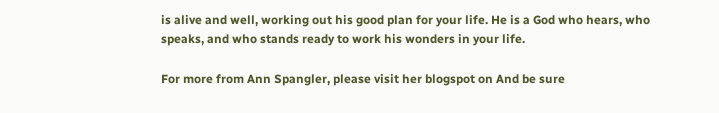is alive and well, working out his good plan for your life. He is a God who hears, who speaks, and who stands ready to work his wonders in your life.

For more from Ann Spangler, please visit her blogspot on And be sure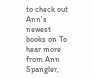to check out Ann's newest books on To hear more from Ann Spangler,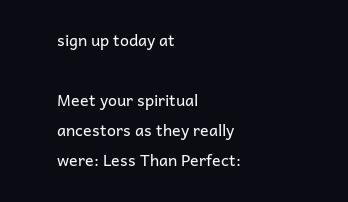sign up today at

Meet your spiritual ancestors as they really were: Less Than Perfect: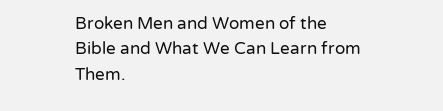Broken Men and Women of the Bible and What We Can Learn from Them.